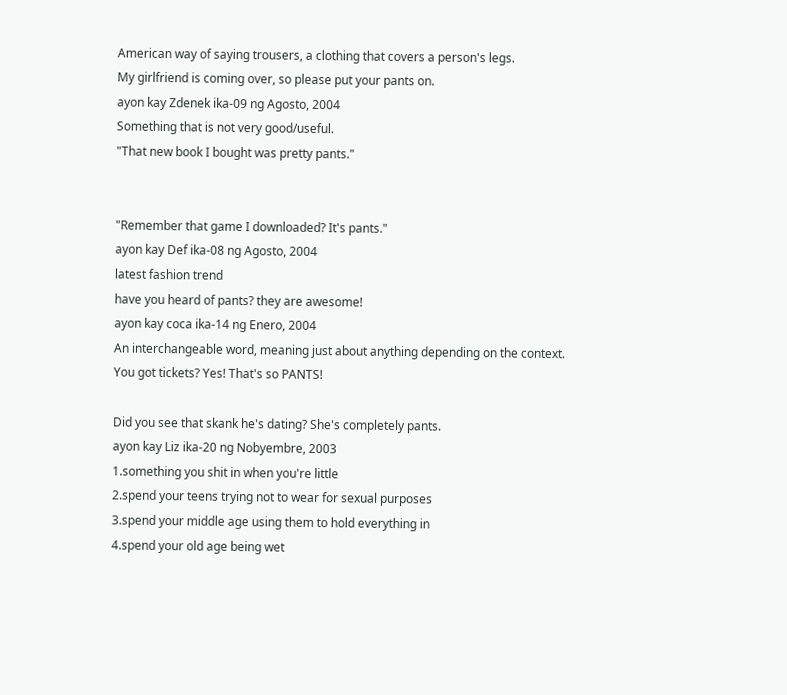American way of saying trousers, a clothing that covers a person's legs.
My girlfriend is coming over, so please put your pants on.
ayon kay Zdenek ika-09 ng Agosto, 2004
Something that is not very good/useful.
"That new book I bought was pretty pants."


"Remember that game I downloaded? It's pants."
ayon kay Def ika-08 ng Agosto, 2004
latest fashion trend
have you heard of pants? they are awesome!
ayon kay coca ika-14 ng Enero, 2004
An interchangeable word, meaning just about anything depending on the context.
You got tickets? Yes! That's so PANTS!

Did you see that skank he's dating? She's completely pants.
ayon kay Liz ika-20 ng Nobyembre, 2003
1.something you shit in when you're little
2.spend your teens trying not to wear for sexual purposes
3.spend your middle age using them to hold everything in
4.spend your old age being wet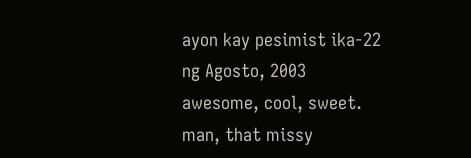ayon kay pesimist ika-22 ng Agosto, 2003
awesome, cool, sweet.
man, that missy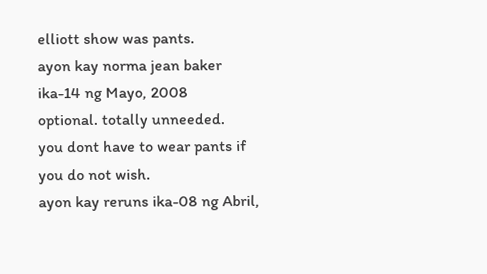elliott show was pants.
ayon kay norma jean baker ika-14 ng Mayo, 2008
optional. totally unneeded.
you dont have to wear pants if you do not wish.
ayon kay reruns ika-08 ng Abril,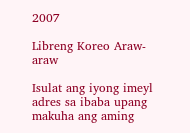2007

Libreng Koreo Araw- araw

Isulat ang iyong imeyl adres sa ibaba upang makuha ang aming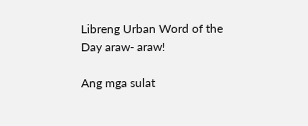Libreng Urban Word of the Day araw- araw!

Ang mga sulat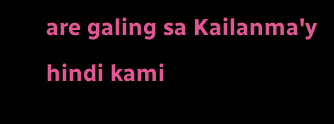are galing sa Kailanma'y hindi kami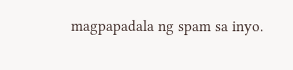magpapadala ng spam sa inyo.